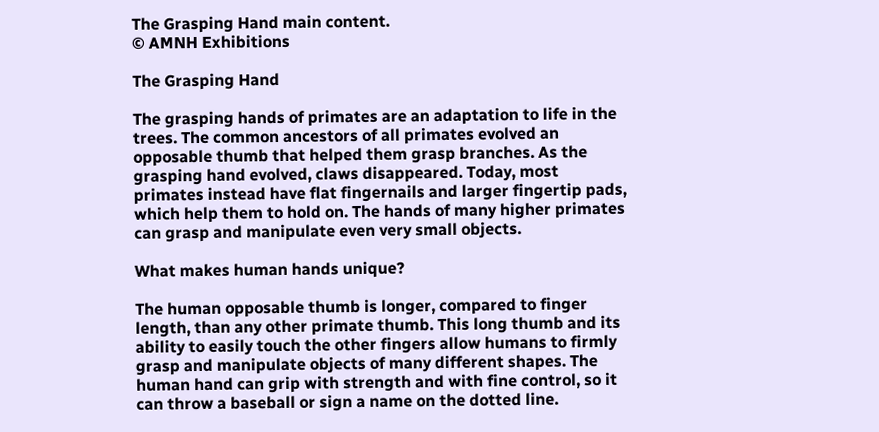The Grasping Hand main content.
© AMNH Exhibitions

The Grasping Hand

The grasping hands of primates are an adaptation to life in the trees. The common ancestors of all primates evolved an opposable thumb that helped them grasp branches. As the grasping hand evolved, claws disappeared. Today, most primates instead have flat fingernails and larger fingertip pads, which help them to hold on. The hands of many higher primates can grasp and manipulate even very small objects.

What makes human hands unique?

The human opposable thumb is longer, compared to finger length, than any other primate thumb. This long thumb and its ability to easily touch the other fingers allow humans to firmly grasp and manipulate objects of many different shapes. The human hand can grip with strength and with fine control, so it can throw a baseball or sign a name on the dotted line.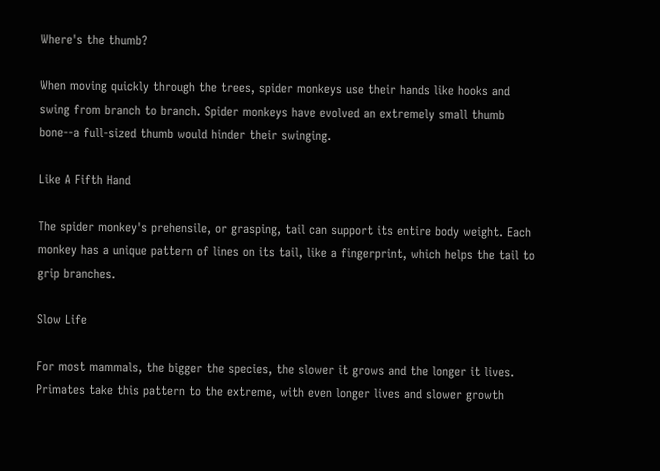Where's the thumb?

When moving quickly through the trees, spider monkeys use their hands like hooks and swing from branch to branch. Spider monkeys have evolved an extremely small thumb bone--a full-sized thumb would hinder their swinging.

Like A Fifth Hand

The spider monkey's prehensile, or grasping, tail can support its entire body weight. Each monkey has a unique pattern of lines on its tail, like a fingerprint, which helps the tail to grip branches.

Slow Life

For most mammals, the bigger the species, the slower it grows and the longer it lives. Primates take this pattern to the extreme, with even longer lives and slower growth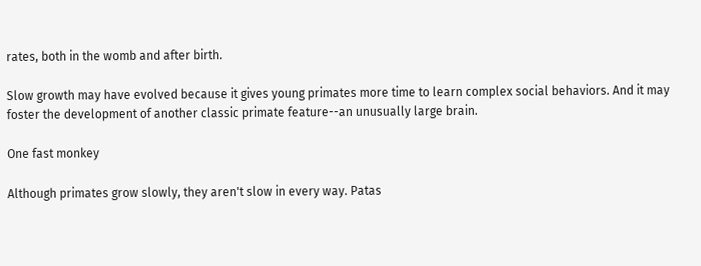rates, both in the womb and after birth.

Slow growth may have evolved because it gives young primates more time to learn complex social behaviors. And it may foster the development of another classic primate feature--an unusually large brain.

One fast monkey

Although primates grow slowly, they aren't slow in every way. Patas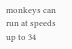monkeys can run at speeds up to 34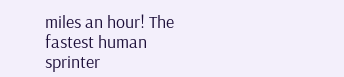miles an hour! The fastest human sprinter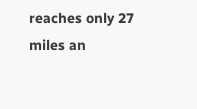reaches only 27 miles an